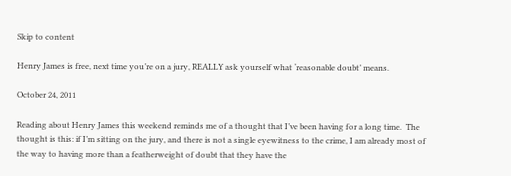Skip to content

Henry James is free, next time you’re on a jury, REALLY ask yourself what ‘reasonable doubt’ means.

October 24, 2011

Reading about Henry James this weekend reminds me of a thought that I’ve been having for a long time.  The thought is this: if I’m sitting on the jury, and there is not a single eyewitness to the crime, I am already most of the way to having more than a featherweight of doubt that they have the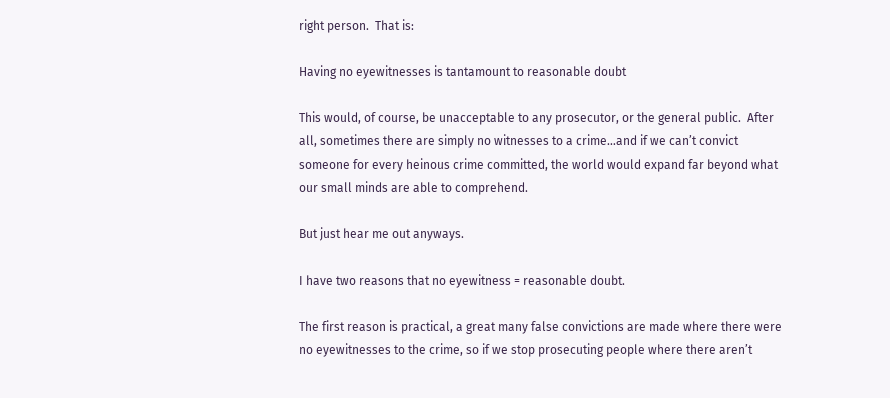right person.  That is:

Having no eyewitnesses is tantamount to reasonable doubt

This would, of course, be unacceptable to any prosecutor, or the general public.  After all, sometimes there are simply no witnesses to a crime…and if we can’t convict someone for every heinous crime committed, the world would expand far beyond what our small minds are able to comprehend.

But just hear me out anyways.

I have two reasons that no eyewitness = reasonable doubt.

The first reason is practical, a great many false convictions are made where there were no eyewitnesses to the crime, so if we stop prosecuting people where there aren’t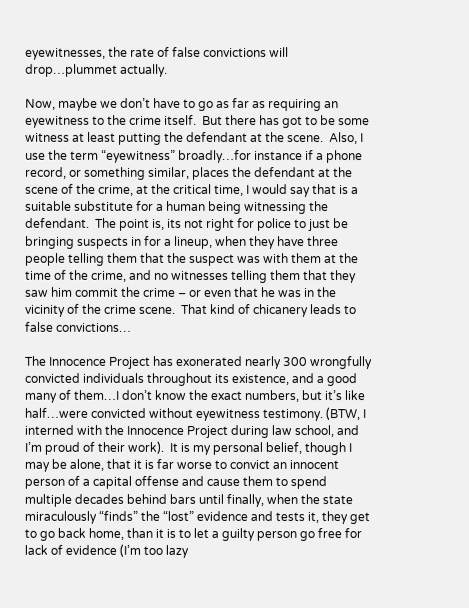eyewitnesses, the rate of false convictions will drop…plummet actually.

Now, maybe we don’t have to go as far as requiring an eyewitness to the crime itself.  But there has got to be some witness at least putting the defendant at the scene.  Also, I use the term “eyewitness” broadly…for instance if a phone record, or something similar, places the defendant at the scene of the crime, at the critical time, I would say that is a suitable substitute for a human being witnessing the defendant.  The point is, its not right for police to just be bringing suspects in for a lineup, when they have three people telling them that the suspect was with them at the time of the crime, and no witnesses telling them that they saw him commit the crime – or even that he was in the vicinity of the crime scene.  That kind of chicanery leads to false convictions…

The Innocence Project has exonerated nearly 300 wrongfully convicted individuals throughout its existence, and a good many of them…I don’t know the exact numbers, but it’s like half…were convicted without eyewitness testimony. (BTW, I interned with the Innocence Project during law school, and I’m proud of their work).  It is my personal belief, though I may be alone, that it is far worse to convict an innocent person of a capital offense and cause them to spend multiple decades behind bars until finally, when the state miraculously “finds” the “lost” evidence and tests it, they get to go back home, than it is to let a guilty person go free for lack of evidence (I’m too lazy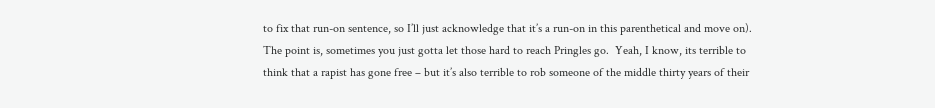to fix that run-on sentence, so I’ll just acknowledge that it’s a run-on in this parenthetical and move on).  The point is, sometimes you just gotta let those hard to reach Pringles go.  Yeah, I know, its terrible to think that a rapist has gone free – but it’s also terrible to rob someone of the middle thirty years of their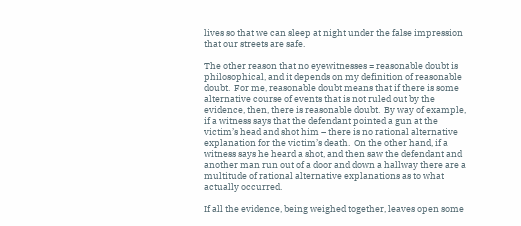lives so that we can sleep at night under the false impression that our streets are safe.

The other reason that no eyewitnesses = reasonable doubt is philosophical, and it depends on my definition of reasonable doubt.  For me, reasonable doubt means that if there is some alternative course of events that is not ruled out by the evidence, then, there is reasonable doubt.  By way of example, if a witness says that the defendant pointed a gun at the victim’s head and shot him – there is no rational alternative explanation for the victim’s death.  On the other hand, if a witness says he heard a shot, and then saw the defendant and another man run out of a door and down a hallway there are a multitude of rational alternative explanations as to what actually occurred.

If all the evidence, being weighed together, leaves open some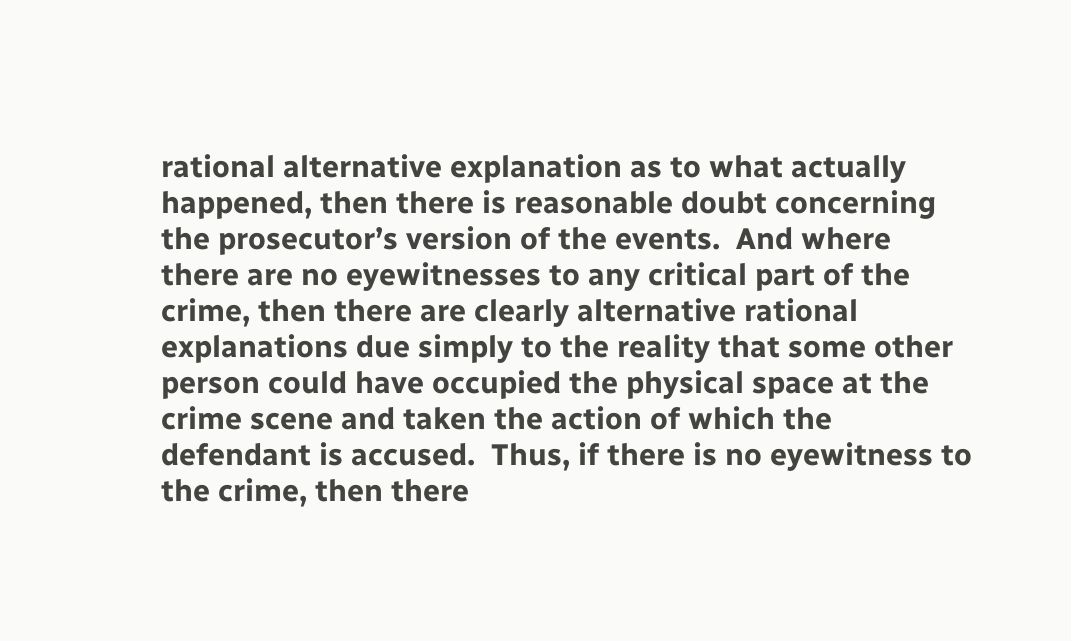rational alternative explanation as to what actually happened, then there is reasonable doubt concerning the prosecutor’s version of the events.  And where there are no eyewitnesses to any critical part of the crime, then there are clearly alternative rational explanations due simply to the reality that some other person could have occupied the physical space at the crime scene and taken the action of which the defendant is accused.  Thus, if there is no eyewitness to the crime, then there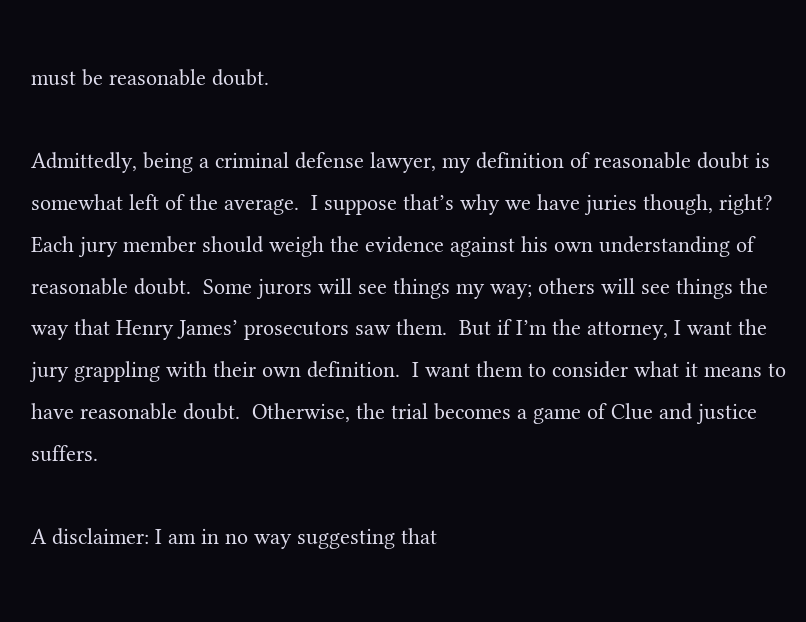must be reasonable doubt.

Admittedly, being a criminal defense lawyer, my definition of reasonable doubt is somewhat left of the average.  I suppose that’s why we have juries though, right?  Each jury member should weigh the evidence against his own understanding of reasonable doubt.  Some jurors will see things my way; others will see things the way that Henry James’ prosecutors saw them.  But if I’m the attorney, I want the jury grappling with their own definition.  I want them to consider what it means to have reasonable doubt.  Otherwise, the trial becomes a game of Clue and justice suffers.

A disclaimer: I am in no way suggesting that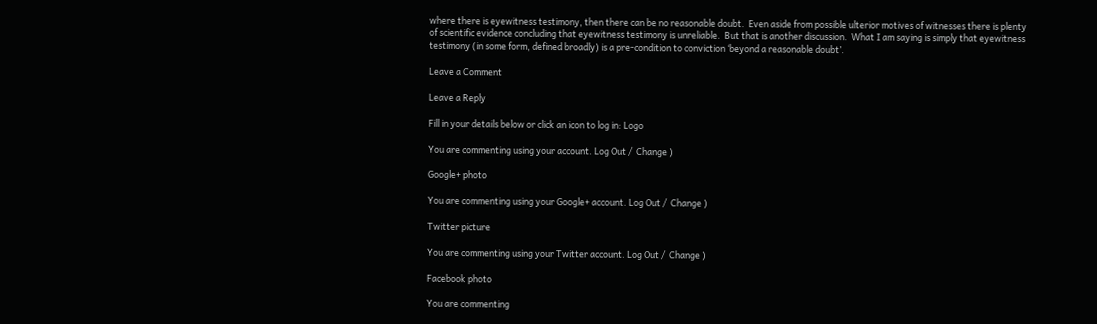where there is eyewitness testimony, then there can be no reasonable doubt.  Even aside from possible ulterior motives of witnesses there is plenty of scientific evidence concluding that eyewitness testimony is unreliable.  But that is another discussion.  What I am saying is simply that eyewitness testimony (in some form, defined broadly) is a pre-condition to conviction ‘beyond a reasonable doubt’.

Leave a Comment

Leave a Reply

Fill in your details below or click an icon to log in: Logo

You are commenting using your account. Log Out /  Change )

Google+ photo

You are commenting using your Google+ account. Log Out /  Change )

Twitter picture

You are commenting using your Twitter account. Log Out /  Change )

Facebook photo

You are commenting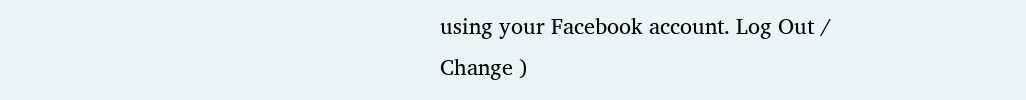using your Facebook account. Log Out /  Change )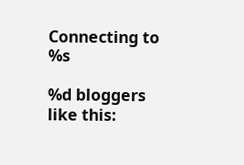Connecting to %s

%d bloggers like this: